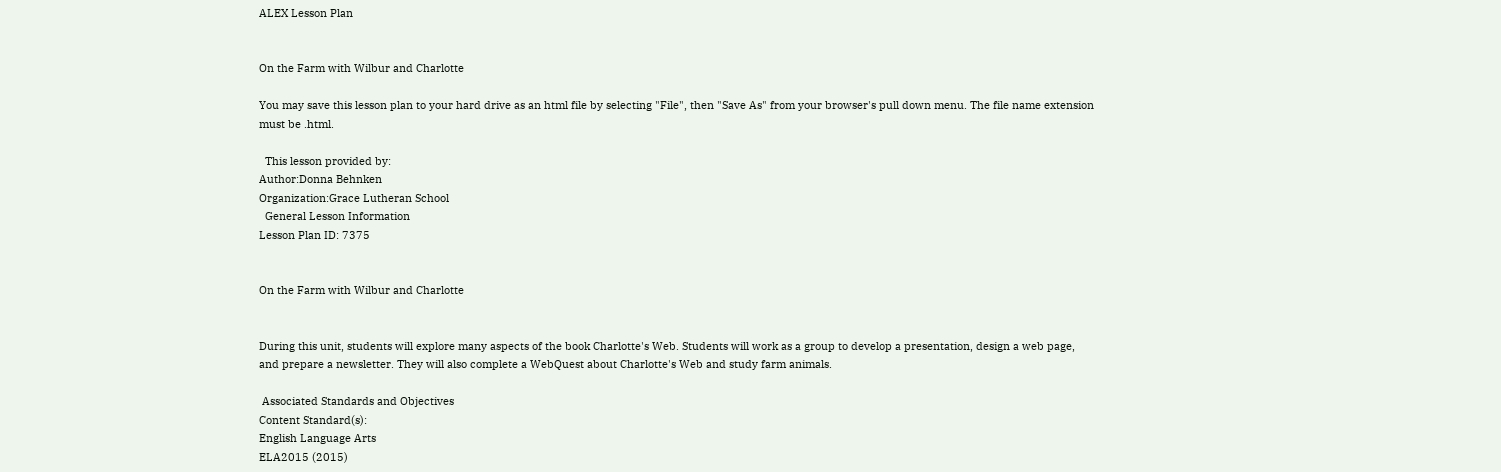ALEX Lesson Plan


On the Farm with Wilbur and Charlotte

You may save this lesson plan to your hard drive as an html file by selecting "File", then "Save As" from your browser's pull down menu. The file name extension must be .html.

  This lesson provided by:
Author:Donna Behnken
Organization:Grace Lutheran School
  General Lesson Information
Lesson Plan ID: 7375


On the Farm with Wilbur and Charlotte


During this unit, students will explore many aspects of the book Charlotte's Web. Students will work as a group to develop a presentation, design a web page, and prepare a newsletter. They will also complete a WebQuest about Charlotte's Web and study farm animals.

 Associated Standards and Objectives
Content Standard(s):
English Language Arts
ELA2015 (2015)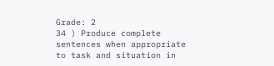Grade: 2
34 ) Produce complete sentences when appropriate to task and situation in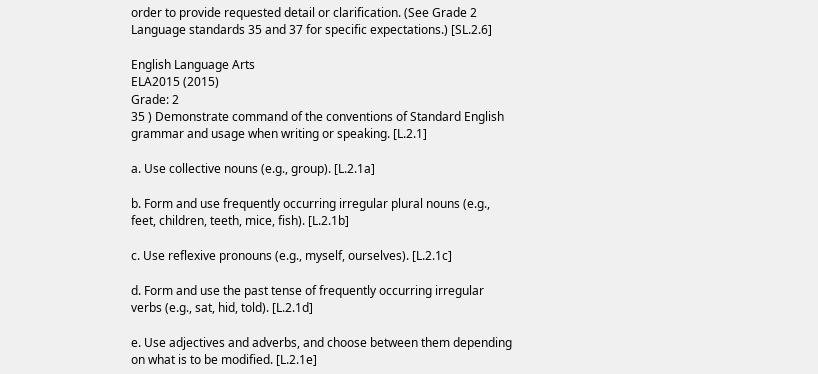order to provide requested detail or clarification. (See Grade 2 Language standards 35 and 37 for specific expectations.) [SL.2.6]

English Language Arts
ELA2015 (2015)
Grade: 2
35 ) Demonstrate command of the conventions of Standard English grammar and usage when writing or speaking. [L.2.1]

a. Use collective nouns (e.g., group). [L.2.1a]

b. Form and use frequently occurring irregular plural nouns (e.g., feet, children, teeth, mice, fish). [L.2.1b]

c. Use reflexive pronouns (e.g., myself, ourselves). [L.2.1c]

d. Form and use the past tense of frequently occurring irregular verbs (e.g., sat, hid, told). [L.2.1d]

e. Use adjectives and adverbs, and choose between them depending on what is to be modified. [L.2.1e]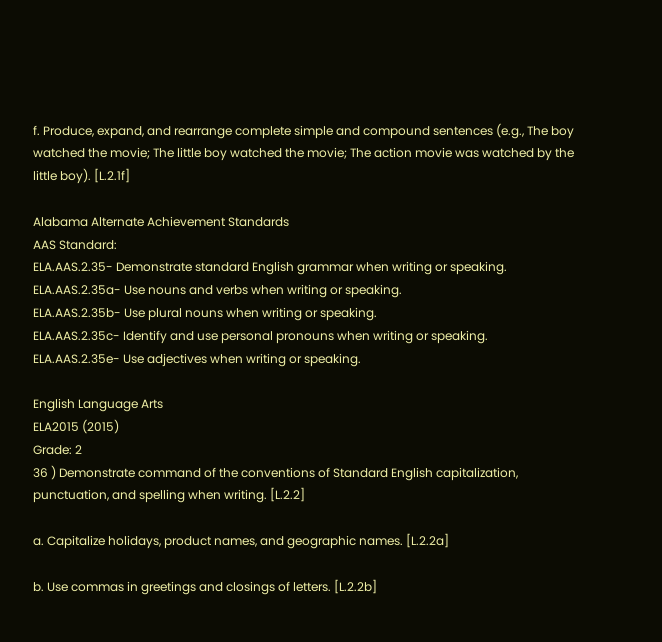f. Produce, expand, and rearrange complete simple and compound sentences (e.g., The boy watched the movie; The little boy watched the movie; The action movie was watched by the little boy). [L.2.1f]

Alabama Alternate Achievement Standards
AAS Standard:
ELA.AAS.2.35- Demonstrate standard English grammar when writing or speaking.
ELA.AAS.2.35a- Use nouns and verbs when writing or speaking.
ELA.AAS.2.35b- Use plural nouns when writing or speaking.
ELA.AAS.2.35c- Identify and use personal pronouns when writing or speaking.
ELA.AAS.2.35e- Use adjectives when writing or speaking.

English Language Arts
ELA2015 (2015)
Grade: 2
36 ) Demonstrate command of the conventions of Standard English capitalization, punctuation, and spelling when writing. [L.2.2]

a. Capitalize holidays, product names, and geographic names. [L.2.2a]

b. Use commas in greetings and closings of letters. [L.2.2b]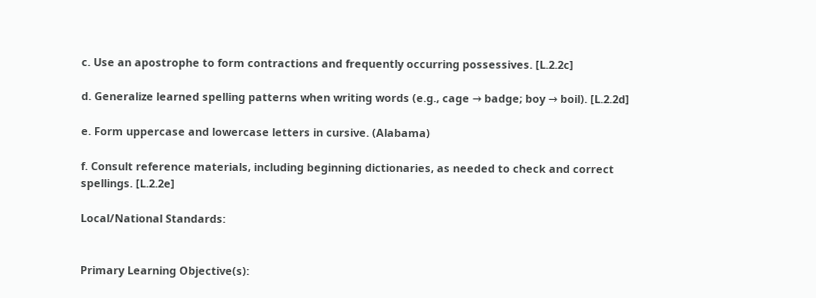c. Use an apostrophe to form contractions and frequently occurring possessives. [L.2.2c]

d. Generalize learned spelling patterns when writing words (e.g., cage → badge; boy → boil). [L.2.2d]

e. Form uppercase and lowercase letters in cursive. (Alabama)

f. Consult reference materials, including beginning dictionaries, as needed to check and correct spellings. [L.2.2e]

Local/National Standards:


Primary Learning Objective(s):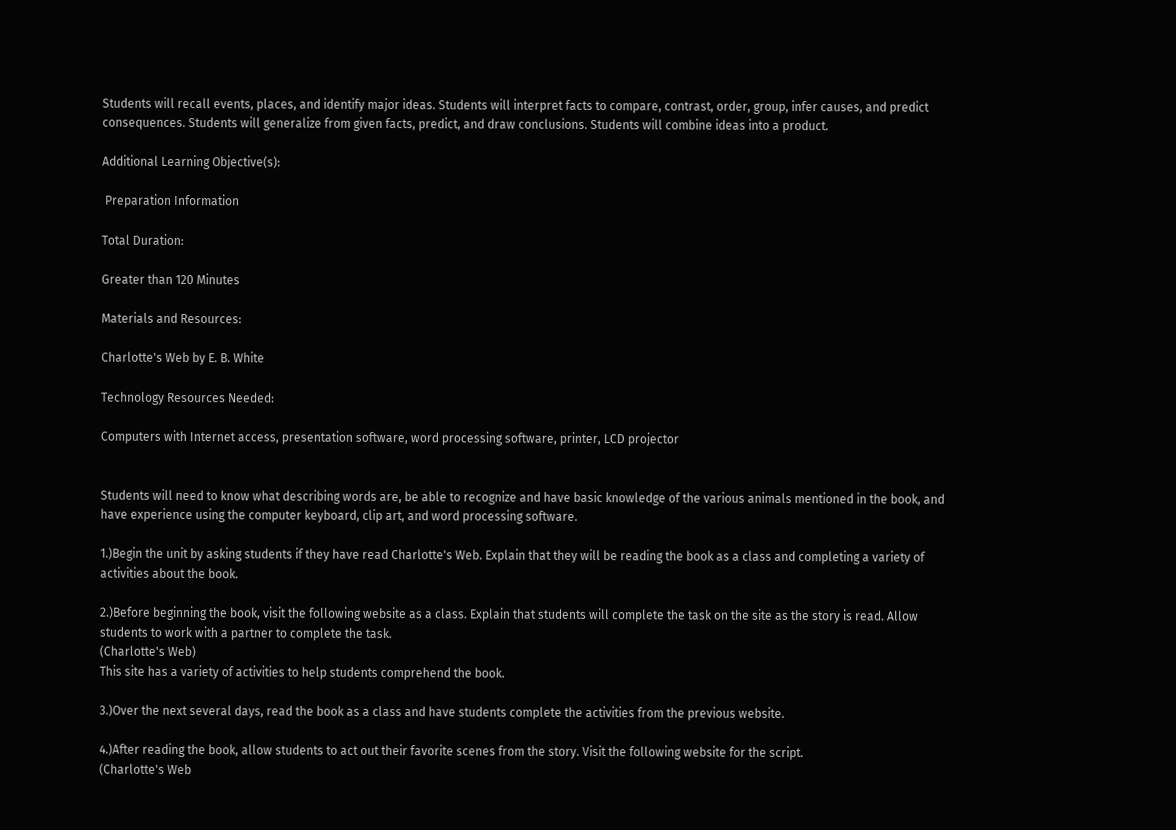Students will recall events, places, and identify major ideas. Students will interpret facts to compare, contrast, order, group, infer causes, and predict consequences. Students will generalize from given facts, predict, and draw conclusions. Students will combine ideas into a product.

Additional Learning Objective(s):

 Preparation Information

Total Duration:

Greater than 120 Minutes

Materials and Resources:

Charlotte's Web by E. B. White

Technology Resources Needed:

Computers with Internet access, presentation software, word processing software, printer, LCD projector


Students will need to know what describing words are, be able to recognize and have basic knowledge of the various animals mentioned in the book, and have experience using the computer keyboard, clip art, and word processing software.

1.)Begin the unit by asking students if they have read Charlotte's Web. Explain that they will be reading the book as a class and completing a variety of activities about the book.

2.)Before beginning the book, visit the following website as a class. Explain that students will complete the task on the site as the story is read. Allow students to work with a partner to complete the task.
(Charlotte's Web)
This site has a variety of activities to help students comprehend the book.

3.)Over the next several days, read the book as a class and have students complete the activities from the previous website.

4.)After reading the book, allow students to act out their favorite scenes from the story. Visit the following website for the script.
(Charlotte's Web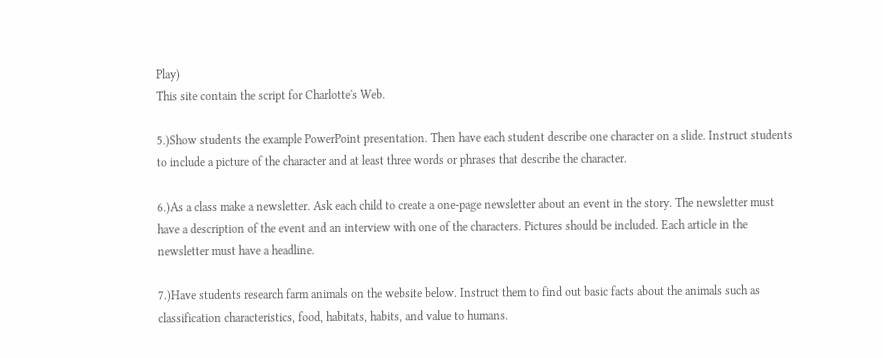Play)
This site contain the script for Charlotte's Web.

5.)Show students the example PowerPoint presentation. Then have each student describe one character on a slide. Instruct students to include a picture of the character and at least three words or phrases that describe the character.

6.)As a class make a newsletter. Ask each child to create a one-page newsletter about an event in the story. The newsletter must have a description of the event and an interview with one of the characters. Pictures should be included. Each article in the newsletter must have a headline.

7.)Have students research farm animals on the website below. Instruct them to find out basic facts about the animals such as classification characteristics, food, habitats, habits, and value to humans.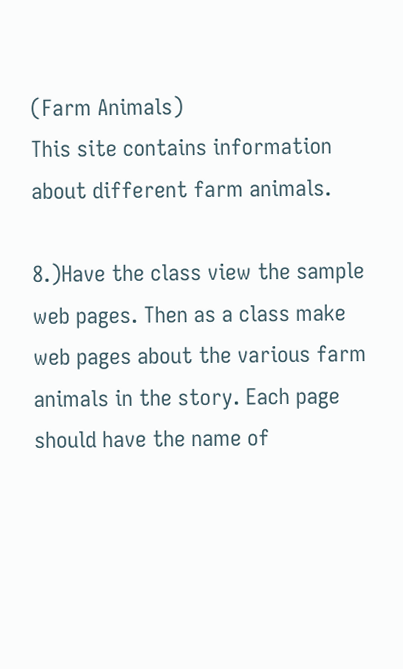(Farm Animals)
This site contains information about different farm animals.

8.)Have the class view the sample web pages. Then as a class make web pages about the various farm animals in the story. Each page should have the name of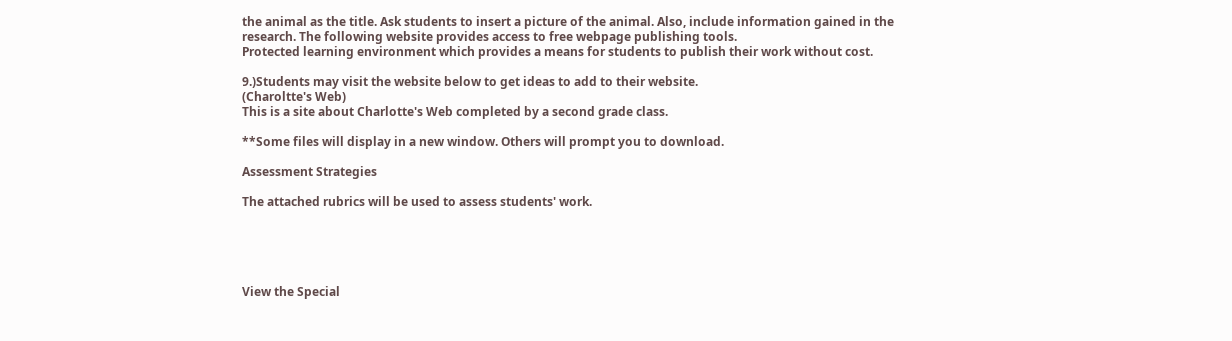the animal as the title. Ask students to insert a picture of the animal. Also, include information gained in the research. The following website provides access to free webpage publishing tools.
Protected learning environment which provides a means for students to publish their work without cost.

9.)Students may visit the website below to get ideas to add to their website.
(Charoltte's Web)
This is a site about Charlotte's Web completed by a second grade class.

**Some files will display in a new window. Others will prompt you to download.

Assessment Strategies

The attached rubrics will be used to assess students' work.





View the Special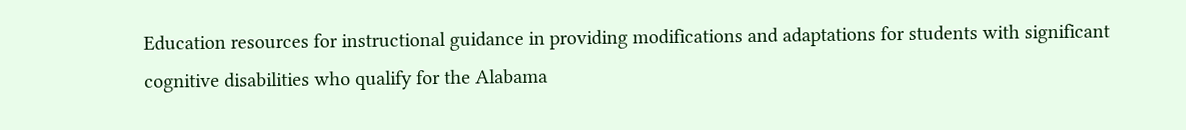Education resources for instructional guidance in providing modifications and adaptations for students with significant cognitive disabilities who qualify for the Alabama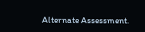Alternate Assessment.